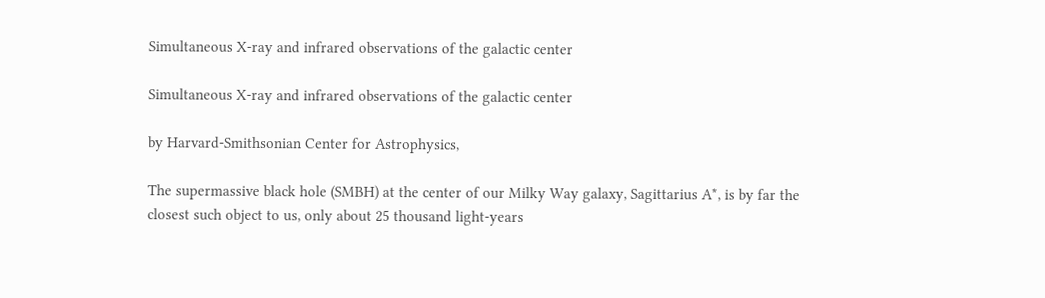Simultaneous X-ray and infrared observations of the galactic center

Simultaneous X-ray and infrared observations of the galactic center

by Harvard-Smithsonian Center for Astrophysics,

The supermassive black hole (SMBH) at the center of our Milky Way galaxy, Sagittarius A*, is by far the closest such object to us, only about 25 thousand light-years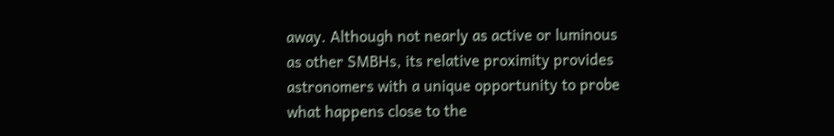away. Although not nearly as active or luminous as other SMBHs, its relative proximity provides astronomers with a unique opportunity to probe what happens close to the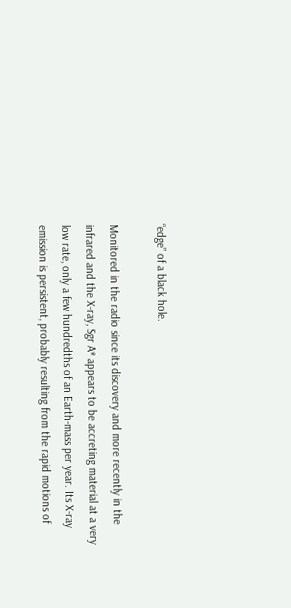“edge” of a black hole.

Monitored in the radio since its discovery and more recently in the infrared and the X-ray, Sgr A* appears to be accreting material at a very low rate, only a few hundredths of an Earth-mass per year. Its X-ray emission is persistent, probably resulting from the rapid motions of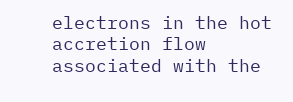electrons in the hot accretion flow associated with the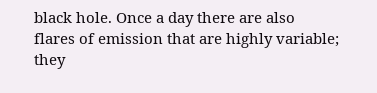black hole. Once a day there are also flares of emission that are highly variable; they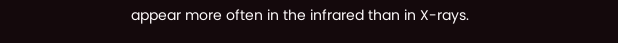appear more often in the infrared than in X-rays.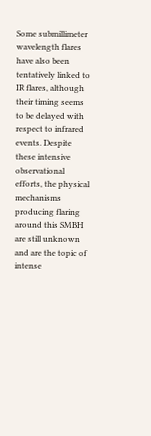Some submillimeter wavelength flares have also been tentatively linked to IR flares, although their timing seems to be delayed with respect to infrared events. Despite these intensive observational efforts, the physical mechanisms producing flaring around this SMBH are still unknown and are the topic of intense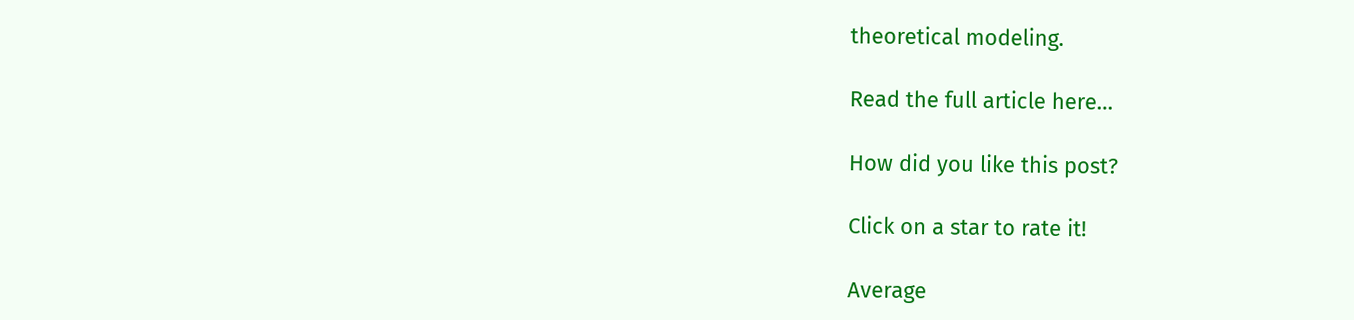theoretical modeling.

Read the full article here…

How did you like this post?

Click on a star to rate it!

Average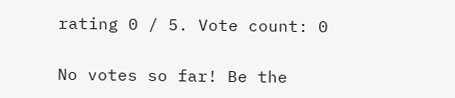rating 0 / 5. Vote count: 0

No votes so far! Be the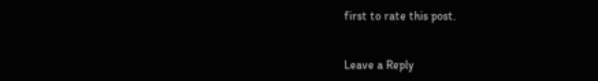first to rate this post.


Leave a Reply